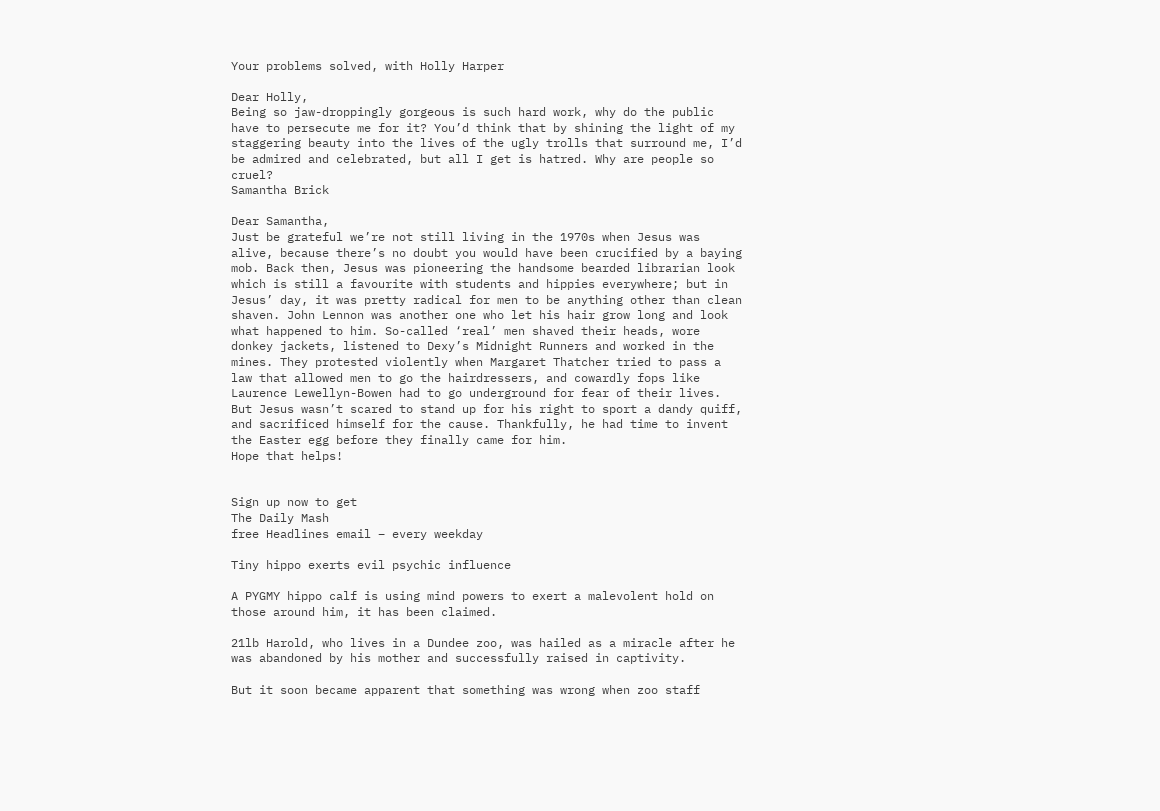Your problems solved, with Holly Harper

Dear Holly,
Being so jaw-droppingly gorgeous is such hard work, why do the public have to persecute me for it? You’d think that by shining the light of my staggering beauty into the lives of the ugly trolls that surround me, I’d be admired and celebrated, but all I get is hatred. Why are people so cruel?
Samantha Brick

Dear Samantha,
Just be grateful we’re not still living in the 1970s when Jesus was alive, because there’s no doubt you would have been crucified by a baying mob. Back then, Jesus was pioneering the handsome bearded librarian look which is still a favourite with students and hippies everywhere; but in Jesus’ day, it was pretty radical for men to be anything other than clean shaven. John Lennon was another one who let his hair grow long and look what happened to him. So-called ‘real’ men shaved their heads, wore donkey jackets, listened to Dexy’s Midnight Runners and worked in the mines. They protested violently when Margaret Thatcher tried to pass a law that allowed men to go the hairdressers, and cowardly fops like Laurence Lewellyn-Bowen had to go underground for fear of their lives. But Jesus wasn’t scared to stand up for his right to sport a dandy quiff, and sacrificed himself for the cause. Thankfully, he had time to invent the Easter egg before they finally came for him.
Hope that helps!


Sign up now to get
The Daily Mash
free Headlines email – every weekday

Tiny hippo exerts evil psychic influence

A PYGMY hippo calf is using mind powers to exert a malevolent hold on those around him, it has been claimed.

21lb Harold, who lives in a Dundee zoo, was hailed as a miracle after he was abandoned by his mother and successfully raised in captivity.

But it soon became apparent that something was wrong when zoo staff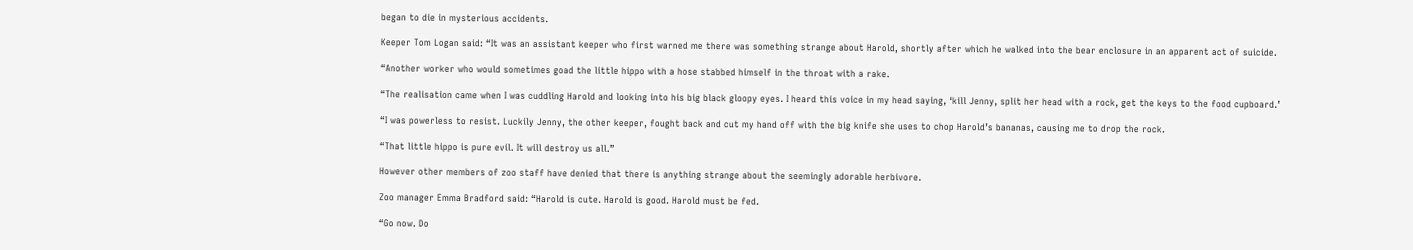began to die in mysterious accidents.

Keeper Tom Logan said: “It was an assistant keeper who first warned me there was something strange about Harold, shortly after which he walked into the bear enclosure in an apparent act of suicide.

“Another worker who would sometimes goad the little hippo with a hose stabbed himself in the throat with a rake.

“The realisation came when I was cuddling Harold and looking into his big black gloopy eyes. I heard this voice in my head saying, ‘kill Jenny, split her head with a rock, get the keys to the food cupboard.’

“I was powerless to resist. Luckily Jenny, the other keeper, fought back and cut my hand off with the big knife she uses to chop Harold’s bananas, causing me to drop the rock.

“That little hippo is pure evil. It will destroy us all.”

However other members of zoo staff have denied that there is anything strange about the seemingly adorable herbivore.

Zoo manager Emma Bradford said: “Harold is cute. Harold is good. Harold must be fed.

“Go now. Do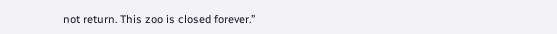not return. This zoo is closed forever.”